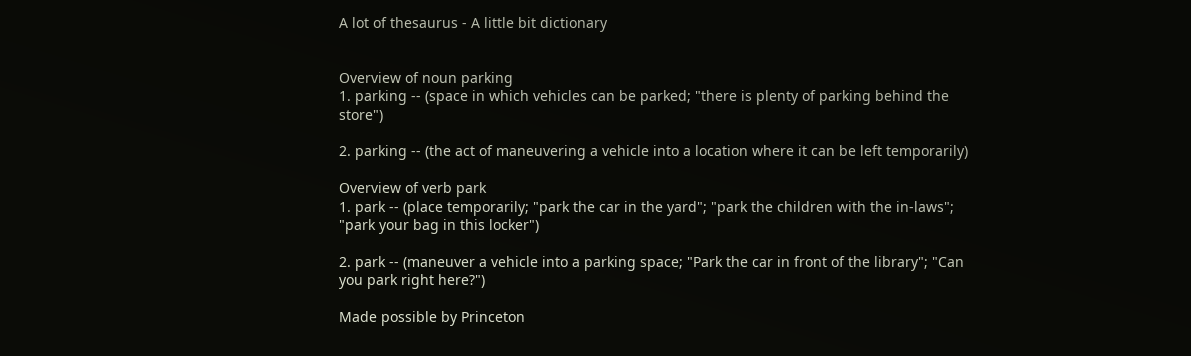A lot of thesaurus - A little bit dictionary


Overview of noun parking
1. parking -- (space in which vehicles can be parked; "there is plenty of parking behind the store")

2. parking -- (the act of maneuvering a vehicle into a location where it can be left temporarily)

Overview of verb park
1. park -- (place temporarily; "park the car in the yard"; "park the children with the in-laws"; "park your bag in this locker")

2. park -- (maneuver a vehicle into a parking space; "Park the car in front of the library"; "Can you park right here?")

Made possible by Princeton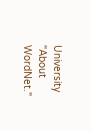University "About WordNet."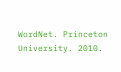WordNet. Princeton University. 2010.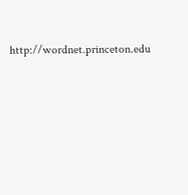http://wordnet.princeton.edu